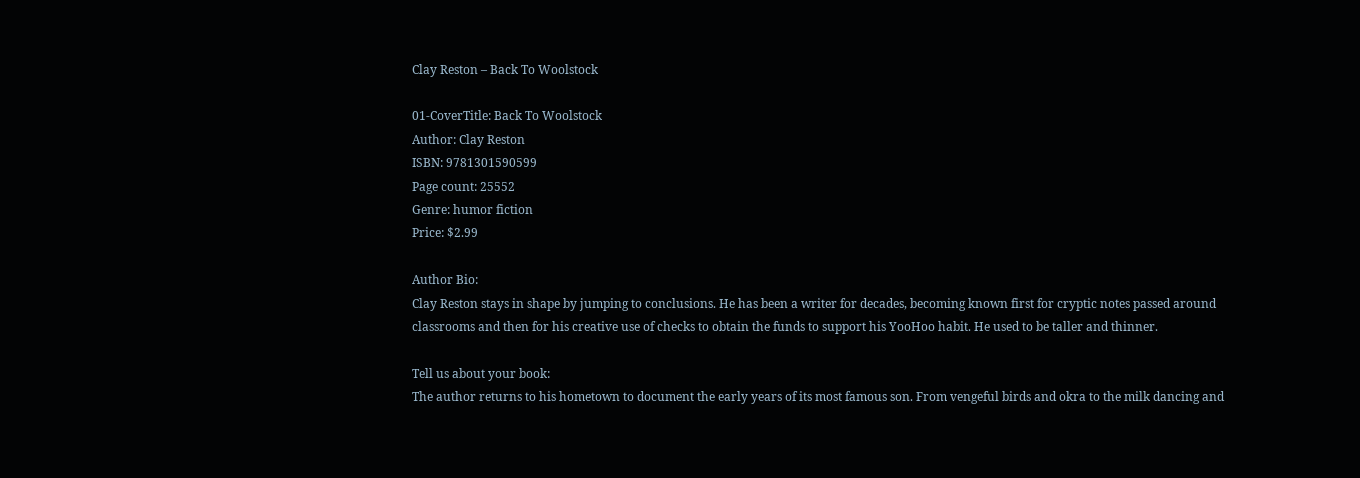Clay Reston – Back To Woolstock

01-CoverTitle: Back To Woolstock
Author: Clay Reston
ISBN: 9781301590599
Page count: 25552
Genre: humor fiction
Price: $2.99

Author Bio:
Clay Reston stays in shape by jumping to conclusions. He has been a writer for decades, becoming known first for cryptic notes passed around classrooms and then for his creative use of checks to obtain the funds to support his YooHoo habit. He used to be taller and thinner.

Tell us about your book:
The author returns to his hometown to document the early years of its most famous son. From vengeful birds and okra to the milk dancing and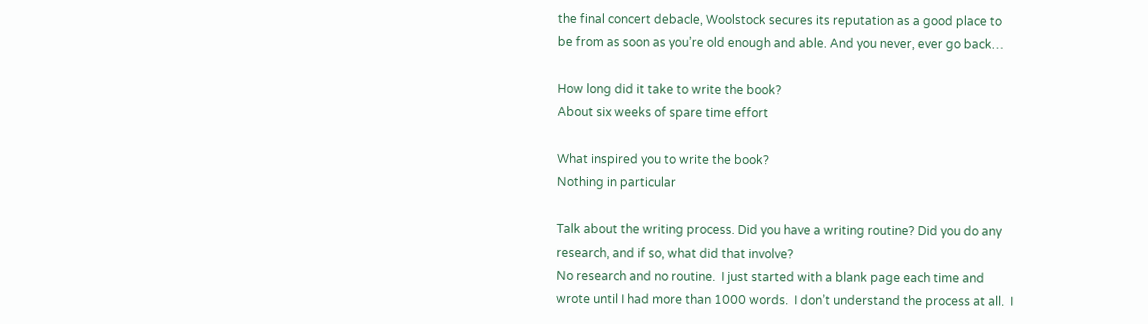the final concert debacle, Woolstock secures its reputation as a good place to be from as soon as you’re old enough and able. And you never, ever go back…

How long did it take to write the book?
About six weeks of spare time effort

What inspired you to write the book?
Nothing in particular

Talk about the writing process. Did you have a writing routine? Did you do any research, and if so, what did that involve?
No research and no routine.  I just started with a blank page each time and wrote until I had more than 1000 words.  I don’t understand the process at all.  I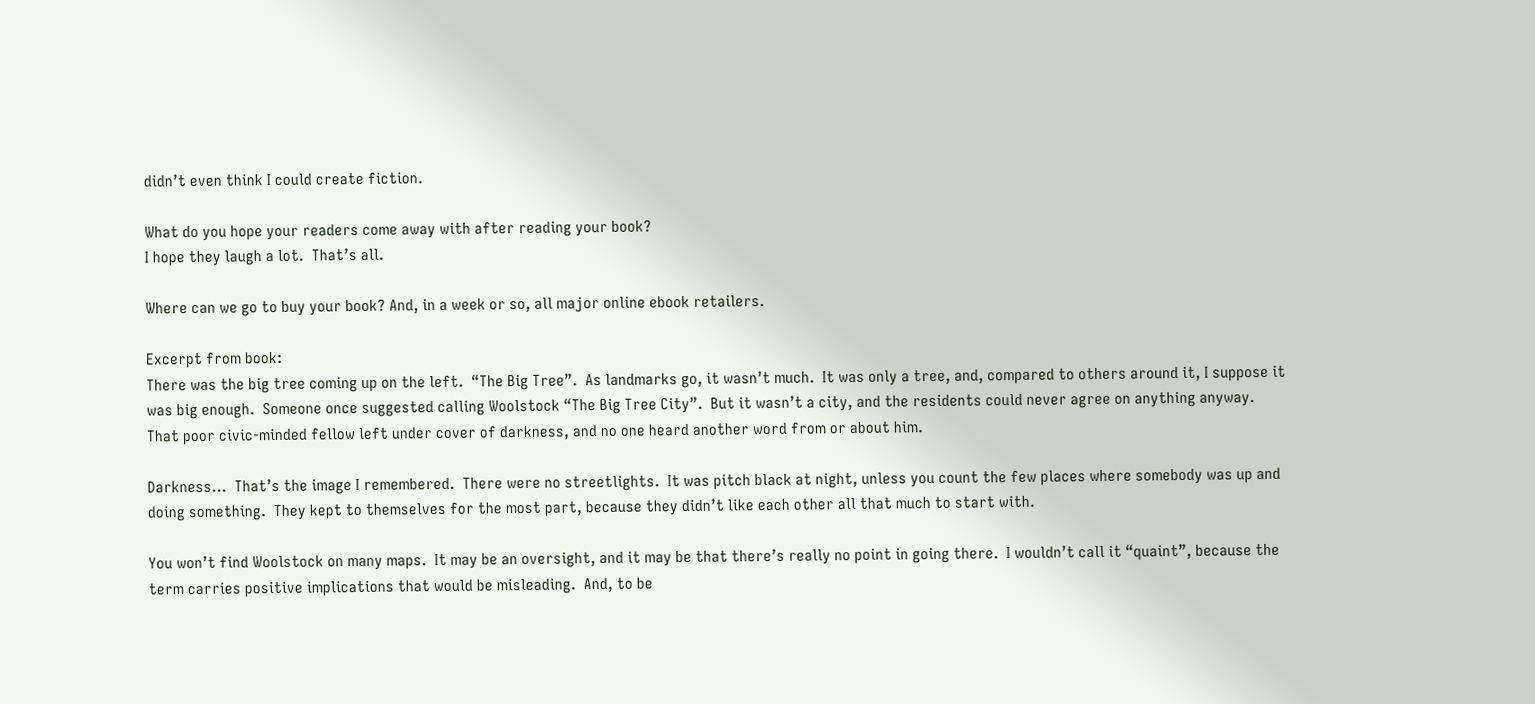didn’t even think I could create fiction.

What do you hope your readers come away with after reading your book?
I hope they laugh a lot.  That’s all.

Where can we go to buy your book? And, in a week or so, all major online ebook retailers.

Excerpt from book:
There was the big tree coming up on the left.  “The Big Tree”.  As landmarks go, it wasn’t much.  It was only a tree, and, compared to others around it, I suppose it was big enough.  Someone once suggested calling Woolstock “The Big Tree City”.  But it wasn’t a city, and the residents could never agree on anything anyway.  That poor civic-minded fellow left under cover of darkness, and no one heard another word from or about him.

Darkness…  That’s the image I remembered.  There were no streetlights.  It was pitch black at night, unless you count the few places where somebody was up and doing something.  They kept to themselves for the most part, because they didn’t like each other all that much to start with.

You won’t find Woolstock on many maps.  It may be an oversight, and it may be that there’s really no point in going there.  I wouldn’t call it “quaint”, because the term carries positive implications that would be misleading.  And, to be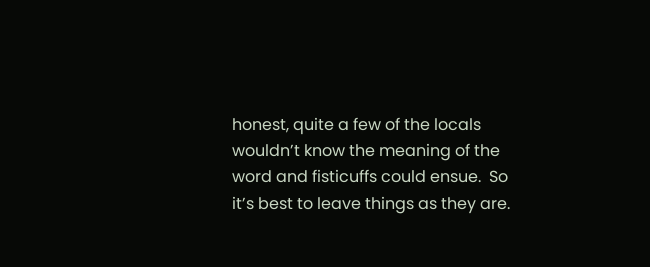honest, quite a few of the locals wouldn’t know the meaning of the word and fisticuffs could ensue.  So it’s best to leave things as they are.